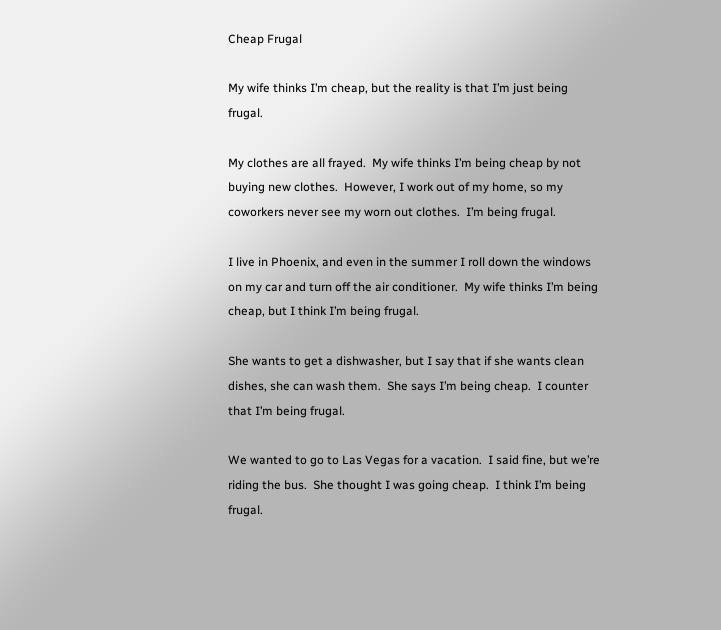Cheap Frugal

My wife thinks I’m cheap, but the reality is that I’m just being frugal.

My clothes are all frayed.  My wife thinks I’m being cheap by not buying new clothes.  However, I work out of my home, so my coworkers never see my worn out clothes.  I’m being frugal.

I live in Phoenix, and even in the summer I roll down the windows on my car and turn off the air conditioner.  My wife thinks I’m being cheap, but I think I’m being frugal.

She wants to get a dishwasher, but I say that if she wants clean dishes, she can wash them.  She says I’m being cheap.  I counter that I’m being frugal.

We wanted to go to Las Vegas for a vacation.  I said fine, but we’re riding the bus.  She thought I was going cheap.  I think I’m being frugal.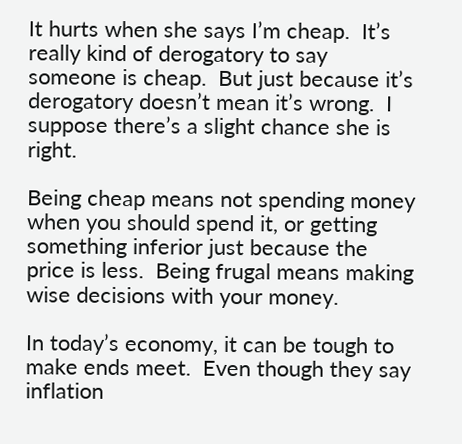It hurts when she says I’m cheap.  It’s really kind of derogatory to say someone is cheap.  But just because it’s derogatory doesn’t mean it’s wrong.  I suppose there’s a slight chance she is right.

Being cheap means not spending money when you should spend it, or getting something inferior just because the price is less.  Being frugal means making wise decisions with your money.

In today’s economy, it can be tough to make ends meet.  Even though they say inflation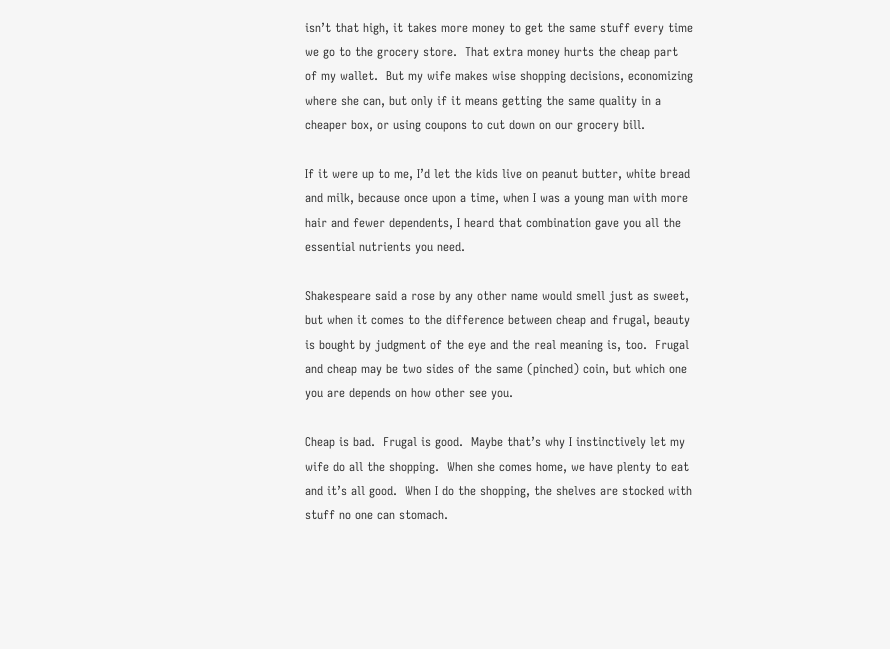isn’t that high, it takes more money to get the same stuff every time we go to the grocery store.  That extra money hurts the cheap part of my wallet.  But my wife makes wise shopping decisions, economizing where she can, but only if it means getting the same quality in a cheaper box, or using coupons to cut down on our grocery bill.

If it were up to me, I’d let the kids live on peanut butter, white bread and milk, because once upon a time, when I was a young man with more hair and fewer dependents, I heard that combination gave you all the essential nutrients you need.

Shakespeare said a rose by any other name would smell just as sweet, but when it comes to the difference between cheap and frugal, beauty is bought by judgment of the eye and the real meaning is, too.  Frugal and cheap may be two sides of the same (pinched) coin, but which one you are depends on how other see you.

Cheap is bad.  Frugal is good.  Maybe that’s why I instinctively let my wife do all the shopping.  When she comes home, we have plenty to eat and it’s all good.  When I do the shopping, the shelves are stocked with stuff no one can stomach.